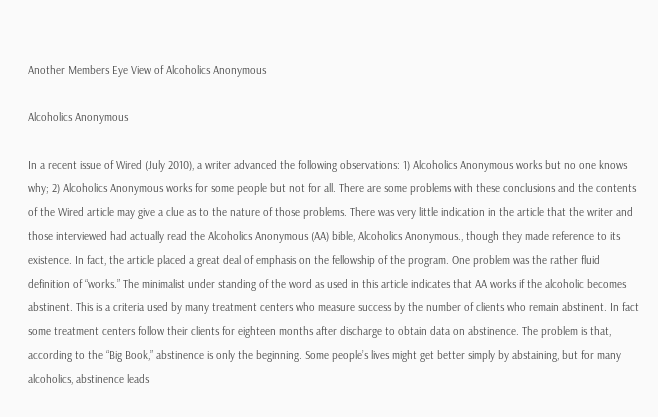Another Members Eye View of Alcoholics Anonymous

Alcoholics Anonymous

In a recent issue of Wired (July 2010), a writer advanced the following observations: 1) Alcoholics Anonymous works but no one knows why; 2) Alcoholics Anonymous works for some people but not for all. There are some problems with these conclusions and the contents of the Wired article may give a clue as to the nature of those problems. There was very little indication in the article that the writer and those interviewed had actually read the Alcoholics Anonymous (AA) bible, Alcoholics Anonymous., though they made reference to its existence. In fact, the article placed a great deal of emphasis on the fellowship of the program. One problem was the rather fluid definition of “works.” The minimalist under standing of the word as used in this article indicates that AA works if the alcoholic becomes abstinent. This is a criteria used by many treatment centers who measure success by the number of clients who remain abstinent. In fact some treatment centers follow their clients for eighteen months after discharge to obtain data on abstinence. The problem is that, according to the “Big Book,” abstinence is only the beginning. Some people’s lives might get better simply by abstaining, but for many alcoholics, abstinence leads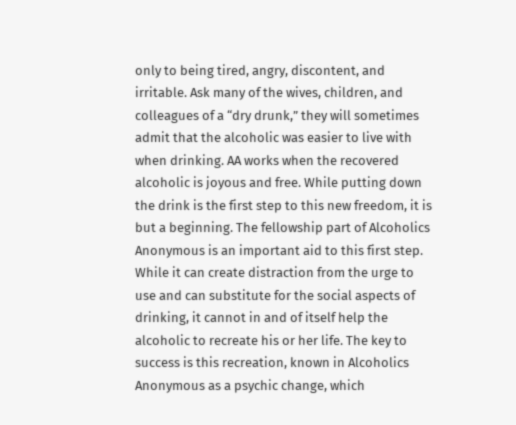only to being tired, angry, discontent, and irritable. Ask many of the wives, children, and colleagues of a “dry drunk,” they will sometimes admit that the alcoholic was easier to live with when drinking. AA works when the recovered alcoholic is joyous and free. While putting down the drink is the first step to this new freedom, it is but a beginning. The fellowship part of Alcoholics Anonymous is an important aid to this first step. While it can create distraction from the urge to use and can substitute for the social aspects of drinking, it cannot in and of itself help the alcoholic to recreate his or her life. The key to success is this recreation, known in Alcoholics Anonymous as a psychic change, which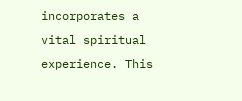incorporates a vital spiritual experience. This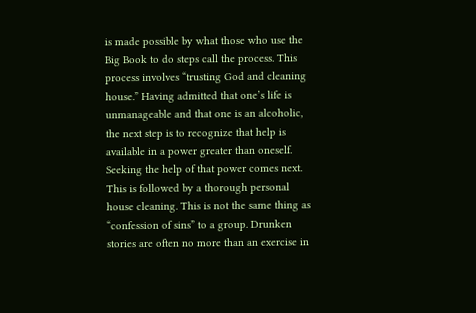is made possible by what those who use the Big Book to do steps call the process. This process involves “trusting God and cleaning house.” Having admitted that one’s life is unmanageable and that one is an alcoholic, the next step is to recognize that help is available in a power greater than oneself. Seeking the help of that power comes next. This is followed by a thorough personal house cleaning. This is not the same thing as “confession of sins” to a group. Drunken stories are often no more than an exercise in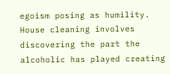egoism posing as humility. House cleaning involves discovering the part the alcoholic has played creating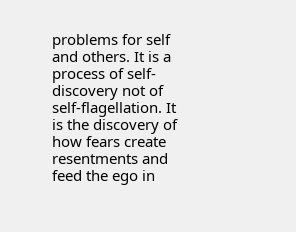problems for self and others. It is a process of self-discovery not of self-flagellation. It is the discovery of how fears create resentments and feed the ego in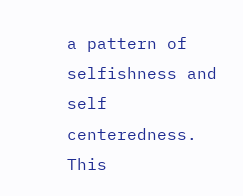a pattern of selfishness and self centeredness. This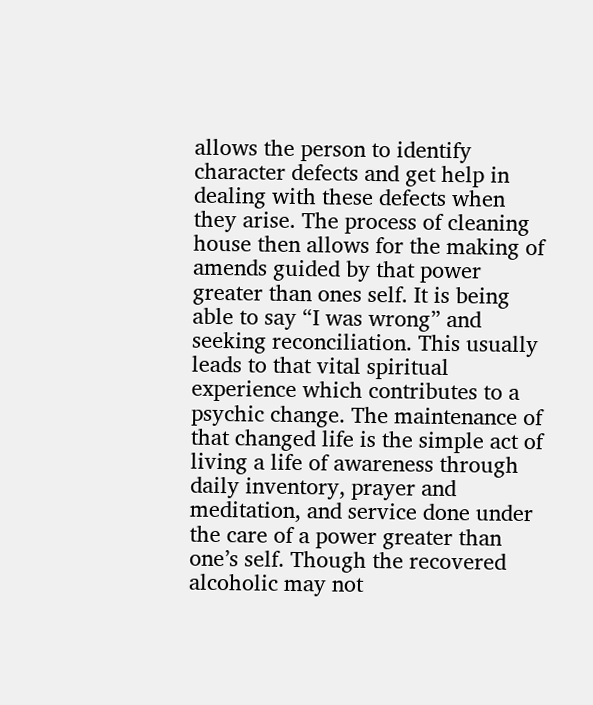allows the person to identify character defects and get help in dealing with these defects when they arise. The process of cleaning house then allows for the making of amends guided by that power greater than ones self. It is being able to say “I was wrong” and seeking reconciliation. This usually leads to that vital spiritual experience which contributes to a psychic change. The maintenance of that changed life is the simple act of living a life of awareness through daily inventory, prayer and meditation, and service done under the care of a power greater than one’s self. Though the recovered alcoholic may not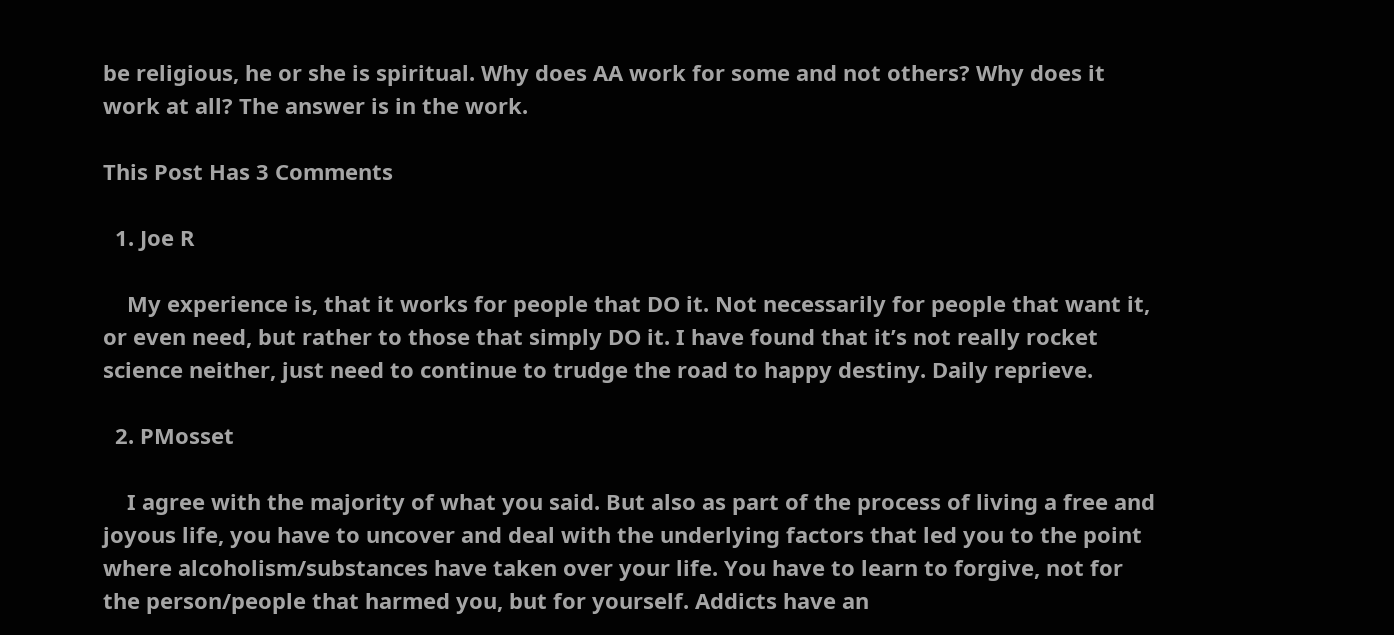be religious, he or she is spiritual. Why does AA work for some and not others? Why does it work at all? The answer is in the work.

This Post Has 3 Comments

  1. Joe R

    My experience is, that it works for people that DO it. Not necessarily for people that want it, or even need, but rather to those that simply DO it. I have found that it’s not really rocket science neither, just need to continue to trudge the road to happy destiny. Daily reprieve.

  2. PMosset

    I agree with the majority of what you said. But also as part of the process of living a free and joyous life, you have to uncover and deal with the underlying factors that led you to the point where alcoholism/substances have taken over your life. You have to learn to forgive, not for the person/people that harmed you, but for yourself. Addicts have an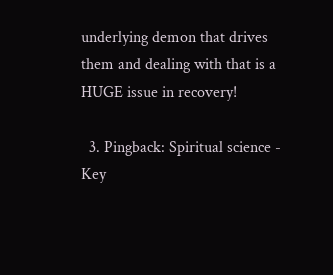underlying demon that drives them and dealing with that is a HUGE issue in recovery!

  3. Pingback: Spiritual science - Key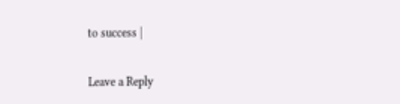to success |

Leave a Reply